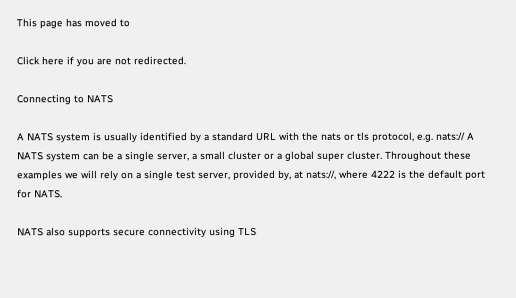This page has moved to

Click here if you are not redirected.

Connecting to NATS

A NATS system is usually identified by a standard URL with the nats or tls protocol, e.g. nats:// A NATS system can be a single server, a small cluster or a global super cluster. Throughout these examples we will rely on a single test server, provided by, at nats://, where 4222 is the default port for NATS.

NATS also supports secure connectivity using TLS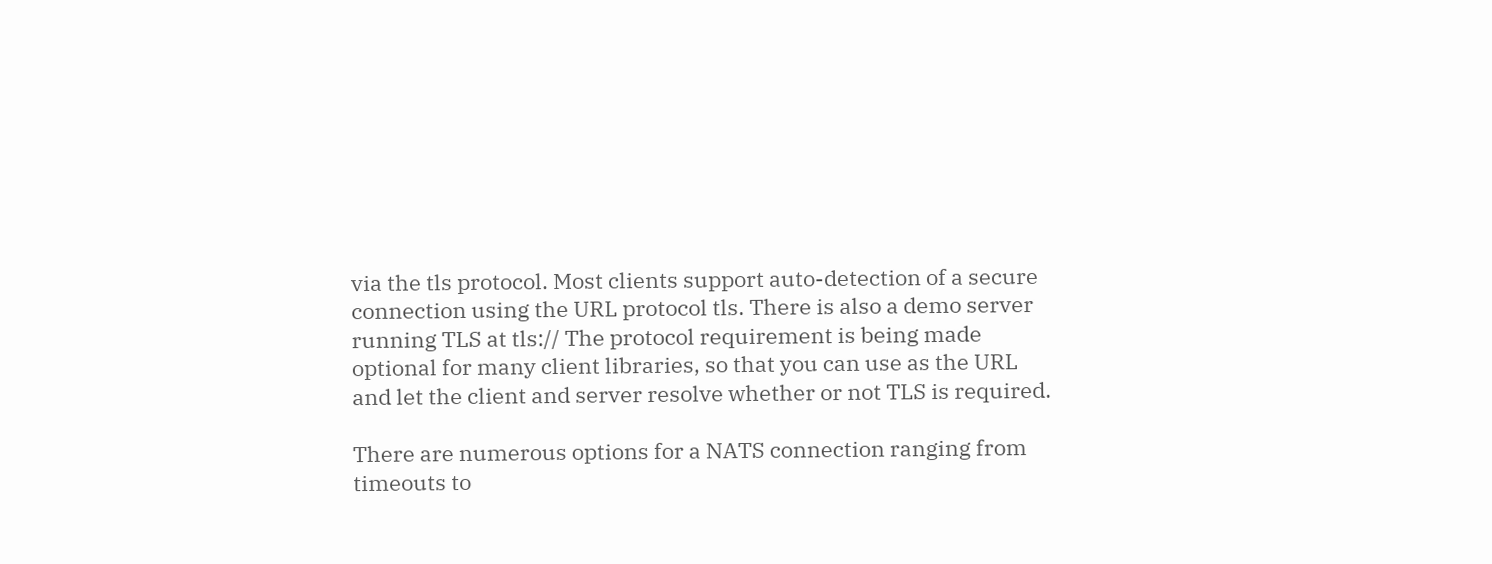via the tls protocol. Most clients support auto-detection of a secure connection using the URL protocol tls. There is also a demo server running TLS at tls:// The protocol requirement is being made optional for many client libraries, so that you can use as the URL and let the client and server resolve whether or not TLS is required.

There are numerous options for a NATS connection ranging from timeouts to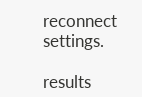reconnect settings.

results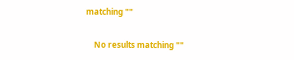matching ""

    No results matching ""